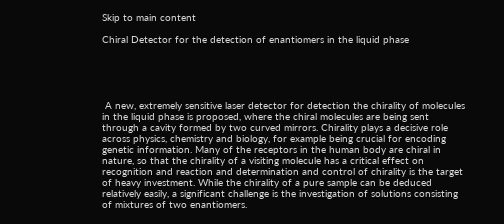Skip to main content

Chiral Detector for the detection of enantiomers in the liquid phase





 A new, extremely sensitive laser detector for detection the chirality of molecules in the liquid phase is proposed, where the chiral molecules are being sent through a cavity formed by two curved mirrors. Chirality plays a decisive role across physics, chemistry and biology, for example being crucial for encoding genetic information. Many of the receptors in the human body are chiral in nature, so that the chirality of a visiting molecule has a critical effect on recognition and reaction and determination and control of chirality is the target of heavy investment. While the chirality of a pure sample can be deduced relatively easily, a significant challenge is the investigation of solutions consisting of mixtures of two enantiomers.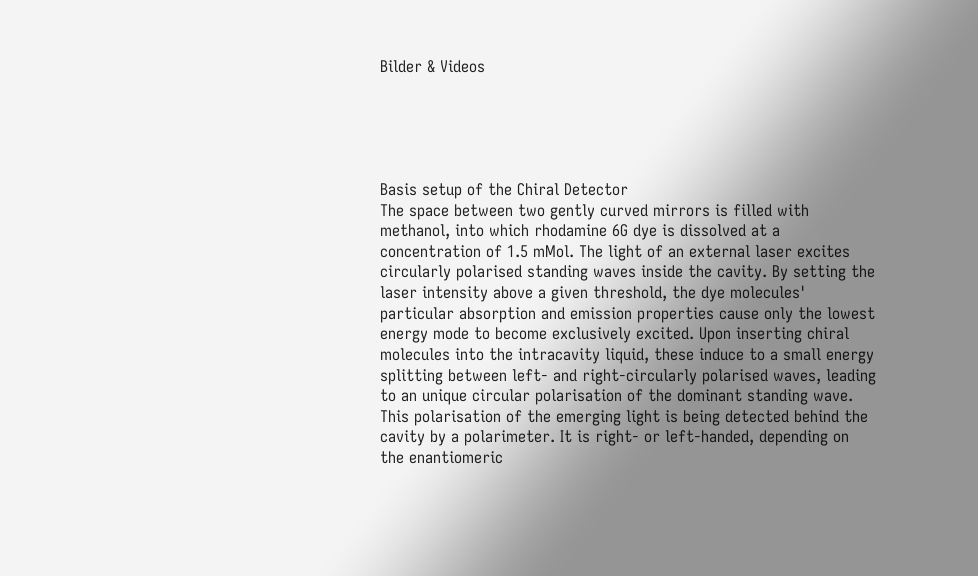Bilder & Videos





Basis setup of the Chiral Detector
The space between two gently curved mirrors is filled with methanol, into which rhodamine 6G dye is dissolved at a concentration of 1.5 mMol. The light of an external laser excites circularly polarised standing waves inside the cavity. By setting the laser intensity above a given threshold, the dye molecules' particular absorption and emission properties cause only the lowest energy mode to become exclusively excited. Upon inserting chiral molecules into the intracavity liquid, these induce to a small energy splitting between left- and right-circularly polarised waves, leading to an unique circular polarisation of the dominant standing wave. This polarisation of the emerging light is being detected behind the cavity by a polarimeter. It is right- or left-handed, depending on the enantiomeric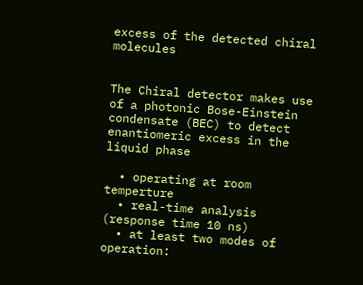excess of the detected chiral molecules


The Chiral detector makes use of a photonic Bose-Einstein condensate (BEC) to detect enantiomeric excess in the liquid phase

  • operating at room temperture
  • real-time analysis (response time 10 ns)
  • at least two modes of operation: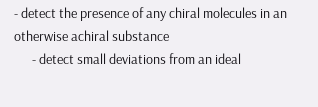- detect the presence of any chiral molecules in an otherwise achiral substance
      - detect small deviations from an ideal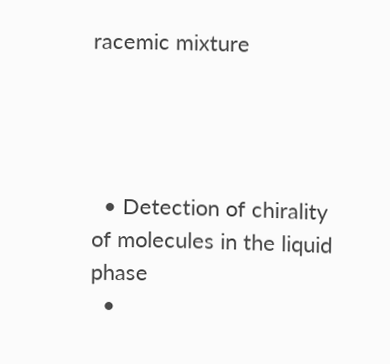racemic mixture




  • Detection of chirality of molecules in the liquid phase
  •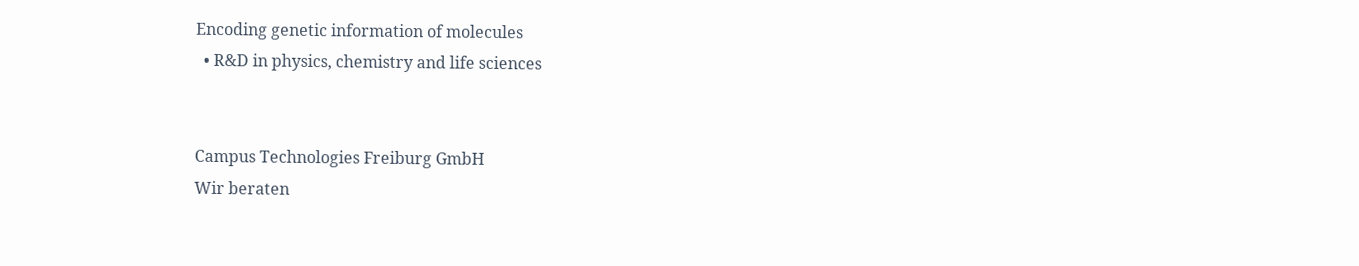Encoding genetic information of molecules
  • R&D in physics, chemistry and life sciences


Campus Technologies Freiburg GmbH
Wir beraten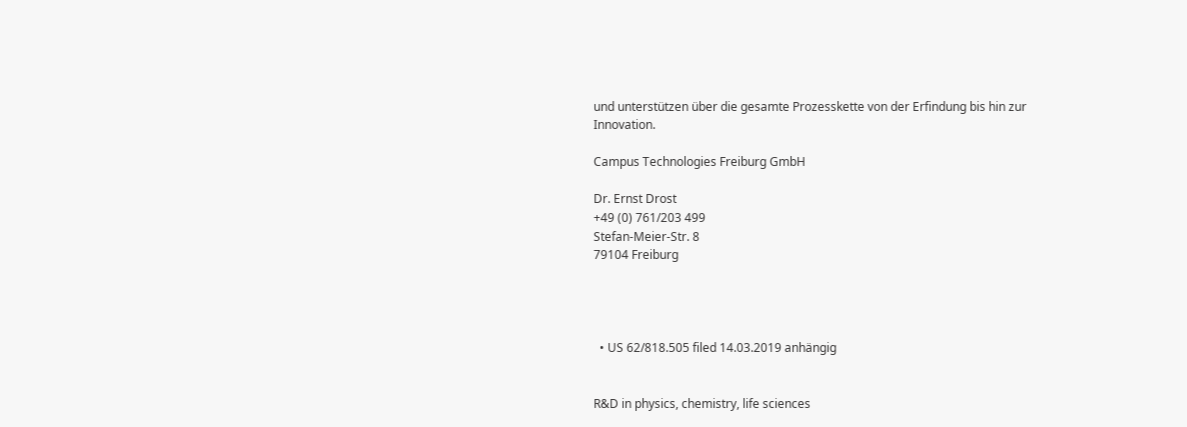und unterstützen über die gesamte Prozesskette von der Erfindung bis hin zur Innovation.

Campus Technologies Freiburg GmbH

Dr. Ernst Drost
+49 (0) 761/203 499
Stefan-Meier-Str. 8
79104 Freiburg




  • US 62/818.505 filed 14.03.2019 anhängig


R&D in physics, chemistry, life sciences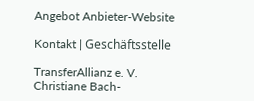Angebot Anbieter-Website

Kontakt | Geschäftsstelle

TransferAllianz e. V.
Christiane Bach-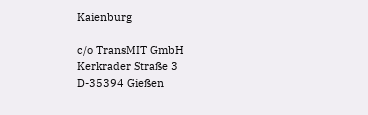Kaienburg

c/o TransMIT GmbH
Kerkrader Straße 3
D-35394 Gießen